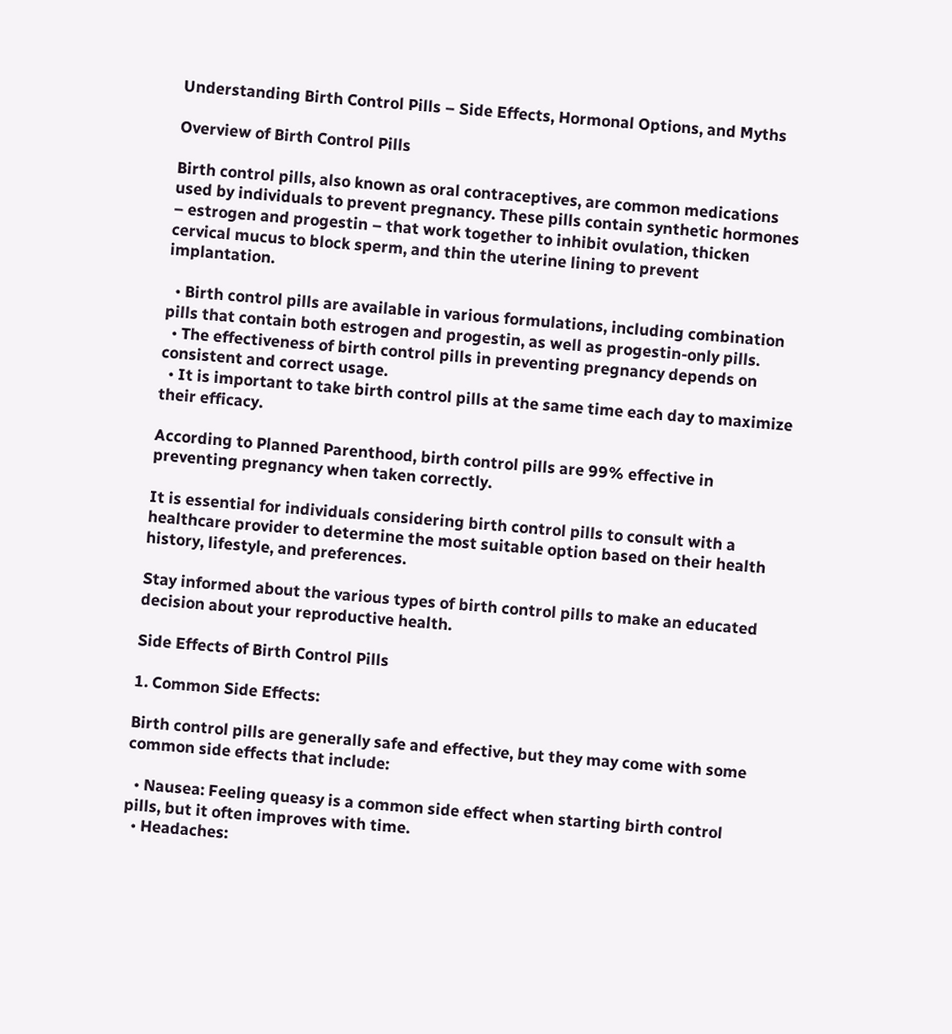Understanding Birth Control Pills – Side Effects, Hormonal Options, and Myths

Overview of Birth Control Pills

Birth control pills, also known as oral contraceptives, are common medications used by individuals to prevent pregnancy. These pills contain synthetic hormones – estrogen and progestin – that work together to inhibit ovulation, thicken cervical mucus to block sperm, and thin the uterine lining to prevent implantation.

  • Birth control pills are available in various formulations, including combination pills that contain both estrogen and progestin, as well as progestin-only pills.
  • The effectiveness of birth control pills in preventing pregnancy depends on consistent and correct usage.
  • It is important to take birth control pills at the same time each day to maximize their efficacy.

According to Planned Parenthood, birth control pills are 99% effective in preventing pregnancy when taken correctly.

It is essential for individuals considering birth control pills to consult with a healthcare provider to determine the most suitable option based on their health history, lifestyle, and preferences.

Stay informed about the various types of birth control pills to make an educated decision about your reproductive health.

Side Effects of Birth Control Pills

1. Common Side Effects:

Birth control pills are generally safe and effective, but they may come with some common side effects that include:

  • Nausea: Feeling queasy is a common side effect when starting birth control pills, but it often improves with time.
  • Headaches: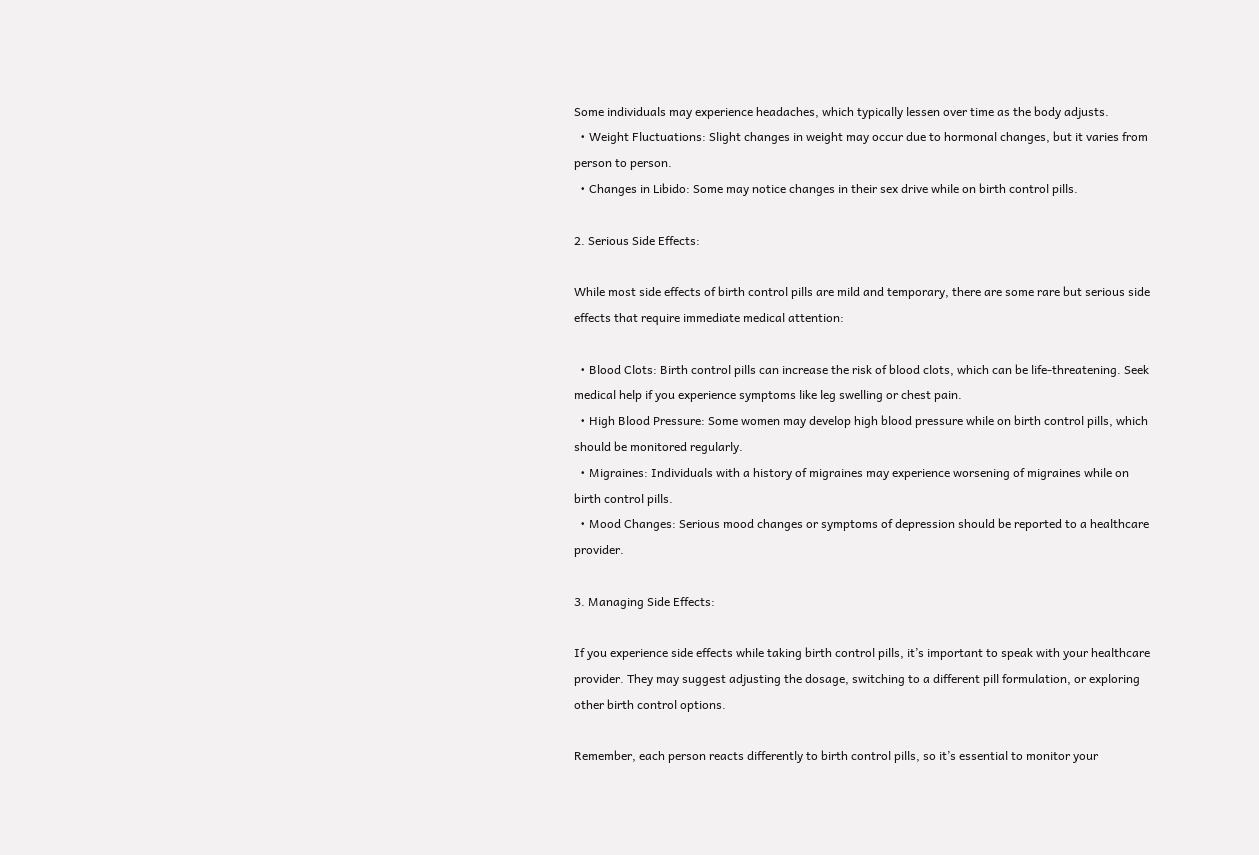Some individuals may experience headaches, which typically lessen over time as the body adjusts.
  • Weight Fluctuations: Slight changes in weight may occur due to hormonal changes, but it varies from person to person.
  • Changes in Libido: Some may notice changes in their sex drive while on birth control pills.

2. Serious Side Effects:

While most side effects of birth control pills are mild and temporary, there are some rare but serious side effects that require immediate medical attention:

  • Blood Clots: Birth control pills can increase the risk of blood clots, which can be life-threatening. Seek medical help if you experience symptoms like leg swelling or chest pain.
  • High Blood Pressure: Some women may develop high blood pressure while on birth control pills, which should be monitored regularly.
  • Migraines: Individuals with a history of migraines may experience worsening of migraines while on birth control pills.
  • Mood Changes: Serious mood changes or symptoms of depression should be reported to a healthcare provider.

3. Managing Side Effects:

If you experience side effects while taking birth control pills, it’s important to speak with your healthcare provider. They may suggest adjusting the dosage, switching to a different pill formulation, or exploring other birth control options.

Remember, each person reacts differently to birth control pills, so it’s essential to monitor your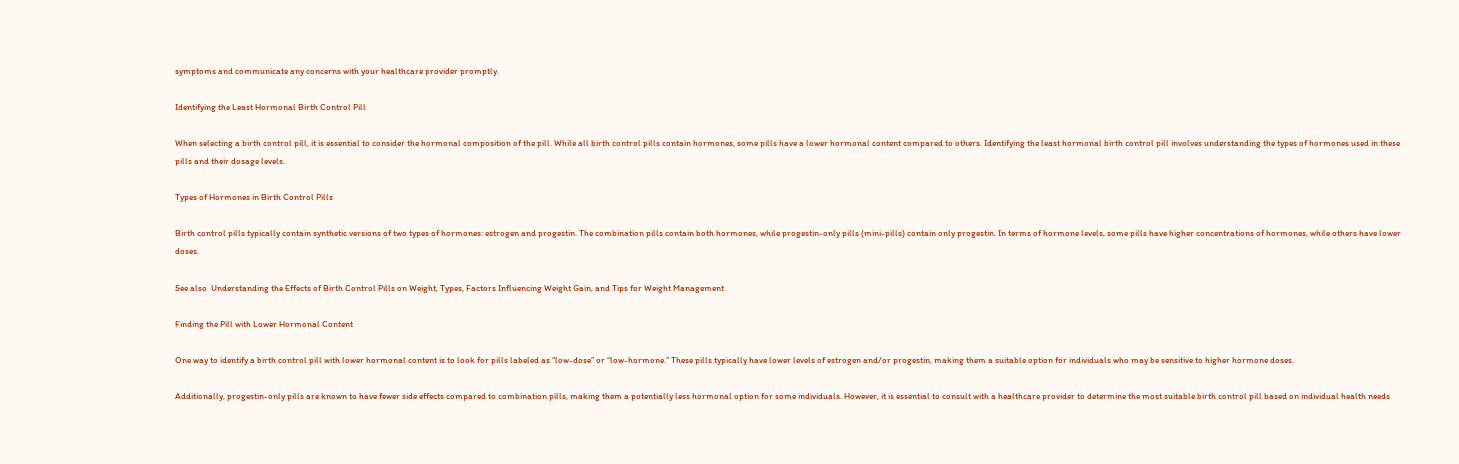symptoms and communicate any concerns with your healthcare provider promptly.

Identifying the Least Hormonal Birth Control Pill

When selecting a birth control pill, it is essential to consider the hormonal composition of the pill. While all birth control pills contain hormones, some pills have a lower hormonal content compared to others. Identifying the least hormonal birth control pill involves understanding the types of hormones used in these pills and their dosage levels.

Types of Hormones in Birth Control Pills

Birth control pills typically contain synthetic versions of two types of hormones: estrogen and progestin. The combination pills contain both hormones, while progestin-only pills (mini-pills) contain only progestin. In terms of hormone levels, some pills have higher concentrations of hormones, while others have lower doses.

See also  Understanding the Effects of Birth Control Pills on Weight, Types, Factors Influencing Weight Gain, and Tips for Weight Management

Finding the Pill with Lower Hormonal Content

One way to identify a birth control pill with lower hormonal content is to look for pills labeled as “low-dose” or “low-hormone.” These pills typically have lower levels of estrogen and/or progestin, making them a suitable option for individuals who may be sensitive to higher hormone doses.

Additionally, progestin-only pills are known to have fewer side effects compared to combination pills, making them a potentially less hormonal option for some individuals. However, it is essential to consult with a healthcare provider to determine the most suitable birth control pill based on individual health needs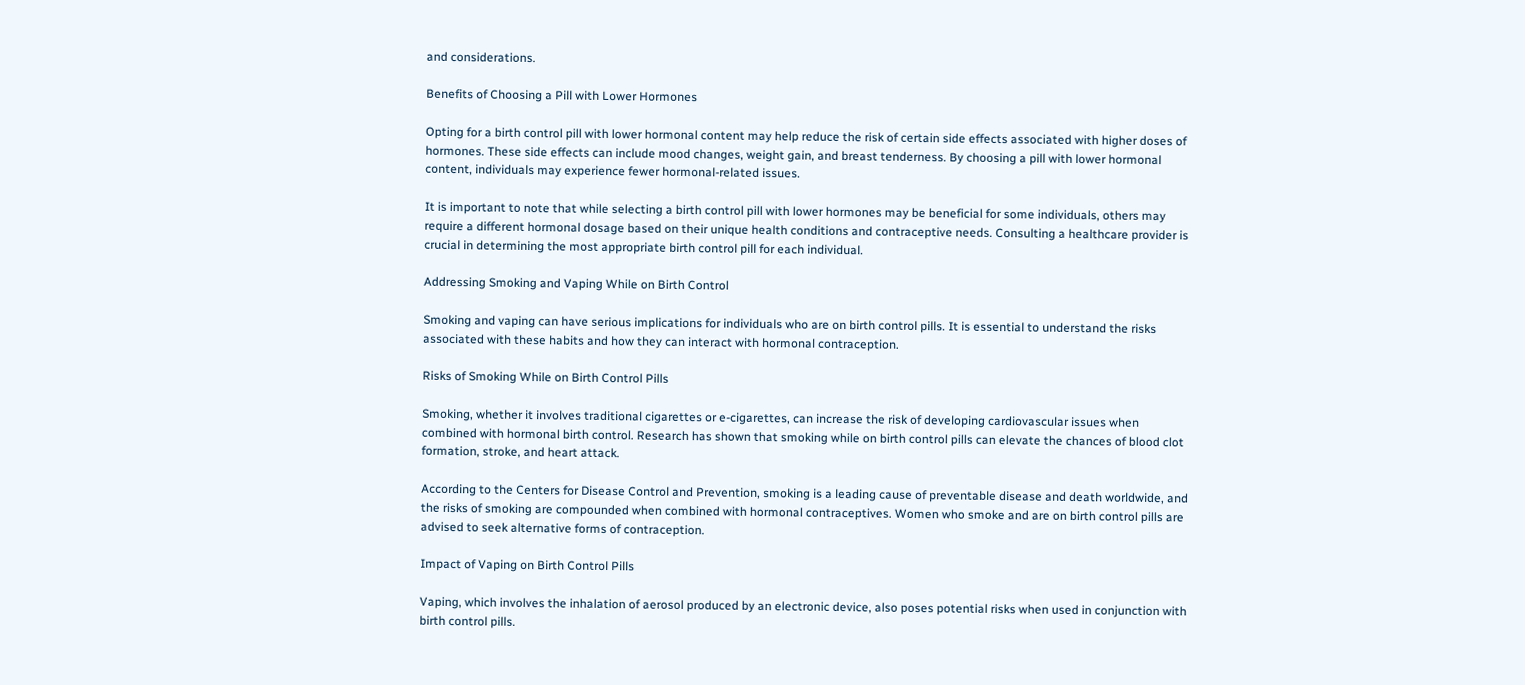and considerations.

Benefits of Choosing a Pill with Lower Hormones

Opting for a birth control pill with lower hormonal content may help reduce the risk of certain side effects associated with higher doses of hormones. These side effects can include mood changes, weight gain, and breast tenderness. By choosing a pill with lower hormonal content, individuals may experience fewer hormonal-related issues.

It is important to note that while selecting a birth control pill with lower hormones may be beneficial for some individuals, others may require a different hormonal dosage based on their unique health conditions and contraceptive needs. Consulting a healthcare provider is crucial in determining the most appropriate birth control pill for each individual.

Addressing Smoking and Vaping While on Birth Control

Smoking and vaping can have serious implications for individuals who are on birth control pills. It is essential to understand the risks associated with these habits and how they can interact with hormonal contraception.

Risks of Smoking While on Birth Control Pills

Smoking, whether it involves traditional cigarettes or e-cigarettes, can increase the risk of developing cardiovascular issues when combined with hormonal birth control. Research has shown that smoking while on birth control pills can elevate the chances of blood clot formation, stroke, and heart attack.

According to the Centers for Disease Control and Prevention, smoking is a leading cause of preventable disease and death worldwide, and the risks of smoking are compounded when combined with hormonal contraceptives. Women who smoke and are on birth control pills are advised to seek alternative forms of contraception.

Impact of Vaping on Birth Control Pills

Vaping, which involves the inhalation of aerosol produced by an electronic device, also poses potential risks when used in conjunction with birth control pills.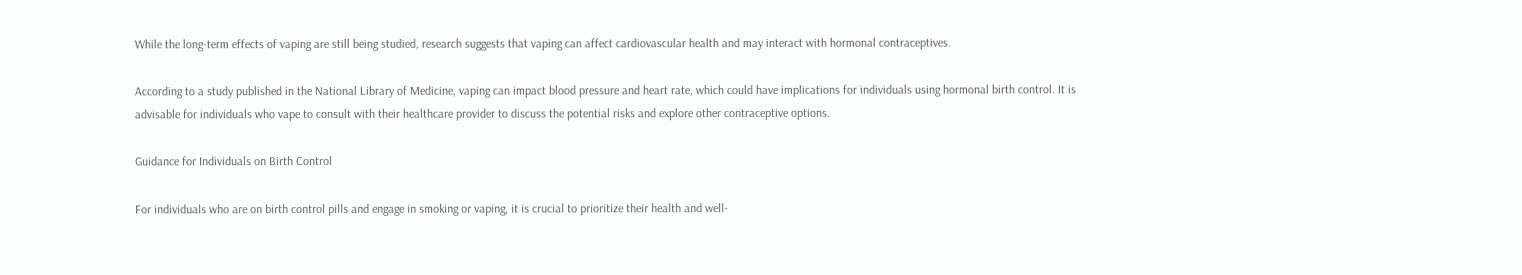While the long-term effects of vaping are still being studied, research suggests that vaping can affect cardiovascular health and may interact with hormonal contraceptives.

According to a study published in the National Library of Medicine, vaping can impact blood pressure and heart rate, which could have implications for individuals using hormonal birth control. It is advisable for individuals who vape to consult with their healthcare provider to discuss the potential risks and explore other contraceptive options.

Guidance for Individuals on Birth Control

For individuals who are on birth control pills and engage in smoking or vaping, it is crucial to prioritize their health and well-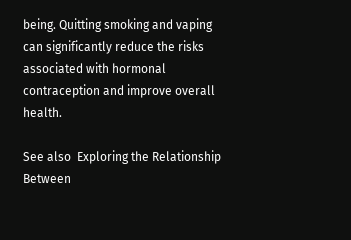being. Quitting smoking and vaping can significantly reduce the risks associated with hormonal contraception and improve overall health.

See also  Exploring the Relationship Between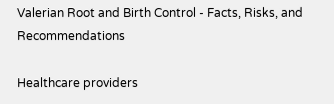Valerian Root and Birth Control - Facts, Risks, and Recommendations

Healthcare providers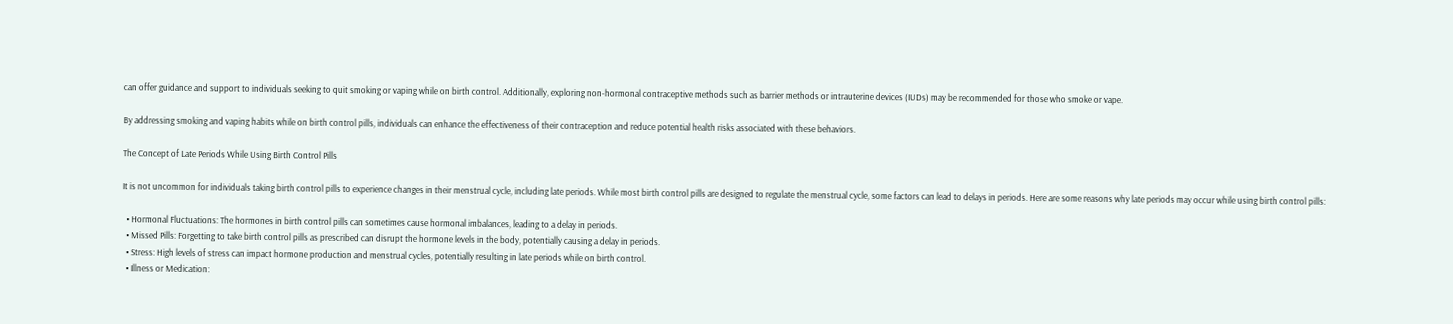can offer guidance and support to individuals seeking to quit smoking or vaping while on birth control. Additionally, exploring non-hormonal contraceptive methods such as barrier methods or intrauterine devices (IUDs) may be recommended for those who smoke or vape.

By addressing smoking and vaping habits while on birth control pills, individuals can enhance the effectiveness of their contraception and reduce potential health risks associated with these behaviors.

The Concept of Late Periods While Using Birth Control Pills

It is not uncommon for individuals taking birth control pills to experience changes in their menstrual cycle, including late periods. While most birth control pills are designed to regulate the menstrual cycle, some factors can lead to delays in periods. Here are some reasons why late periods may occur while using birth control pills:

  • Hormonal Fluctuations: The hormones in birth control pills can sometimes cause hormonal imbalances, leading to a delay in periods.
  • Missed Pills: Forgetting to take birth control pills as prescribed can disrupt the hormone levels in the body, potentially causing a delay in periods.
  • Stress: High levels of stress can impact hormone production and menstrual cycles, potentially resulting in late periods while on birth control.
  • Illness or Medication: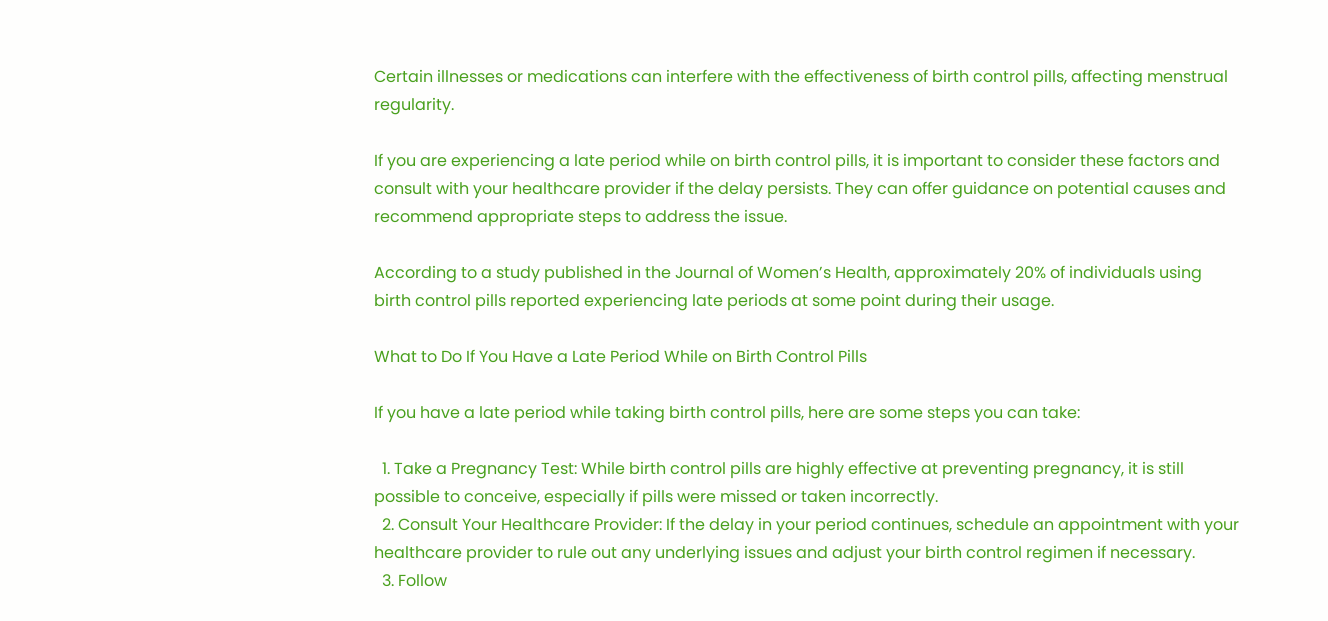Certain illnesses or medications can interfere with the effectiveness of birth control pills, affecting menstrual regularity.

If you are experiencing a late period while on birth control pills, it is important to consider these factors and consult with your healthcare provider if the delay persists. They can offer guidance on potential causes and recommend appropriate steps to address the issue.

According to a study published in the Journal of Women’s Health, approximately 20% of individuals using birth control pills reported experiencing late periods at some point during their usage.

What to Do If You Have a Late Period While on Birth Control Pills

If you have a late period while taking birth control pills, here are some steps you can take:

  1. Take a Pregnancy Test: While birth control pills are highly effective at preventing pregnancy, it is still possible to conceive, especially if pills were missed or taken incorrectly.
  2. Consult Your Healthcare Provider: If the delay in your period continues, schedule an appointment with your healthcare provider to rule out any underlying issues and adjust your birth control regimen if necessary.
  3. Follow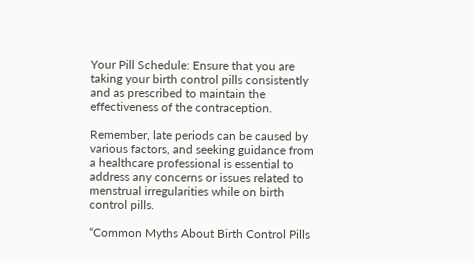Your Pill Schedule: Ensure that you are taking your birth control pills consistently and as prescribed to maintain the effectiveness of the contraception.

Remember, late periods can be caused by various factors, and seeking guidance from a healthcare professional is essential to address any concerns or issues related to menstrual irregularities while on birth control pills.

“Common Myths About Birth Control Pills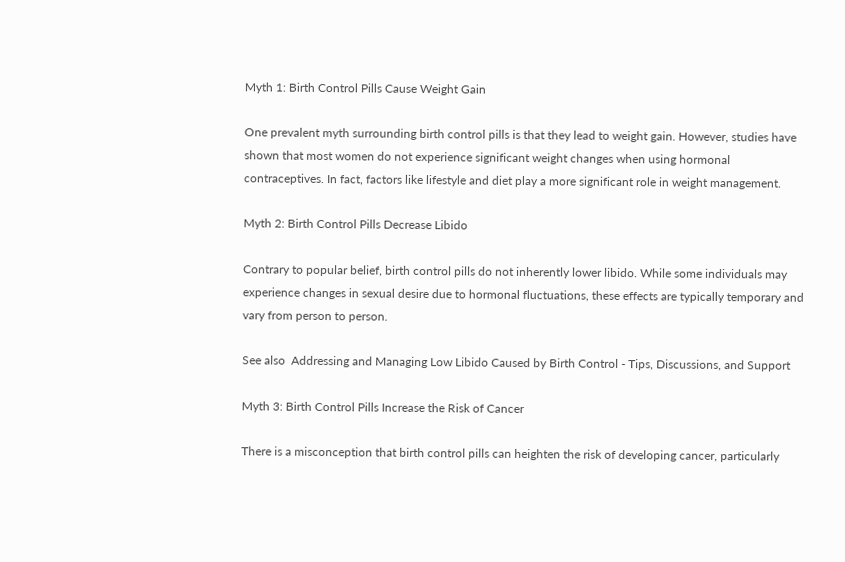Myth 1: Birth Control Pills Cause Weight Gain

One prevalent myth surrounding birth control pills is that they lead to weight gain. However, studies have shown that most women do not experience significant weight changes when using hormonal contraceptives. In fact, factors like lifestyle and diet play a more significant role in weight management.

Myth 2: Birth Control Pills Decrease Libido

Contrary to popular belief, birth control pills do not inherently lower libido. While some individuals may experience changes in sexual desire due to hormonal fluctuations, these effects are typically temporary and vary from person to person.

See also  Addressing and Managing Low Libido Caused by Birth Control - Tips, Discussions, and Support

Myth 3: Birth Control Pills Increase the Risk of Cancer

There is a misconception that birth control pills can heighten the risk of developing cancer, particularly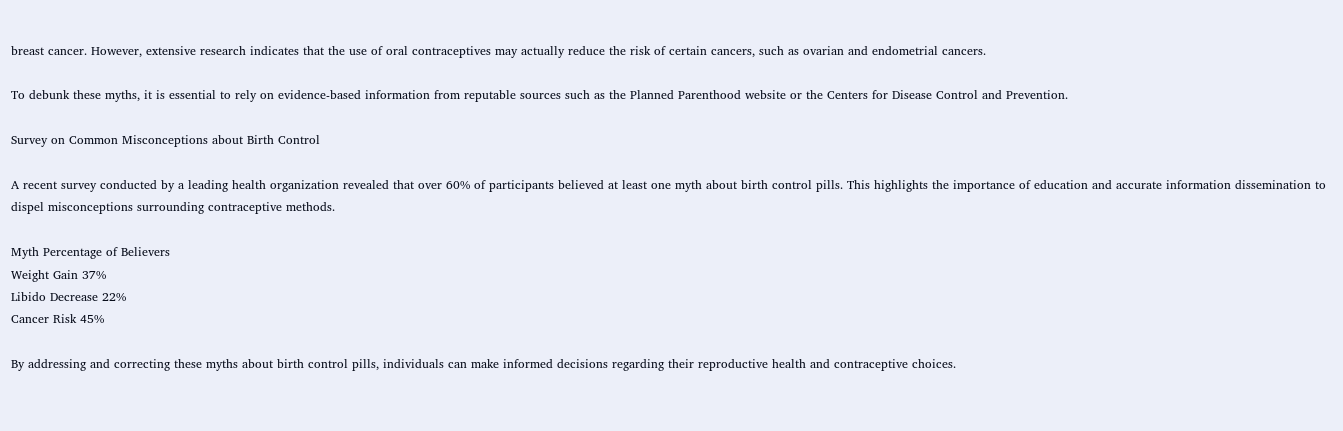breast cancer. However, extensive research indicates that the use of oral contraceptives may actually reduce the risk of certain cancers, such as ovarian and endometrial cancers.

To debunk these myths, it is essential to rely on evidence-based information from reputable sources such as the Planned Parenthood website or the Centers for Disease Control and Prevention.

Survey on Common Misconceptions about Birth Control

A recent survey conducted by a leading health organization revealed that over 60% of participants believed at least one myth about birth control pills. This highlights the importance of education and accurate information dissemination to dispel misconceptions surrounding contraceptive methods.

Myth Percentage of Believers
Weight Gain 37%
Libido Decrease 22%
Cancer Risk 45%

By addressing and correcting these myths about birth control pills, individuals can make informed decisions regarding their reproductive health and contraceptive choices.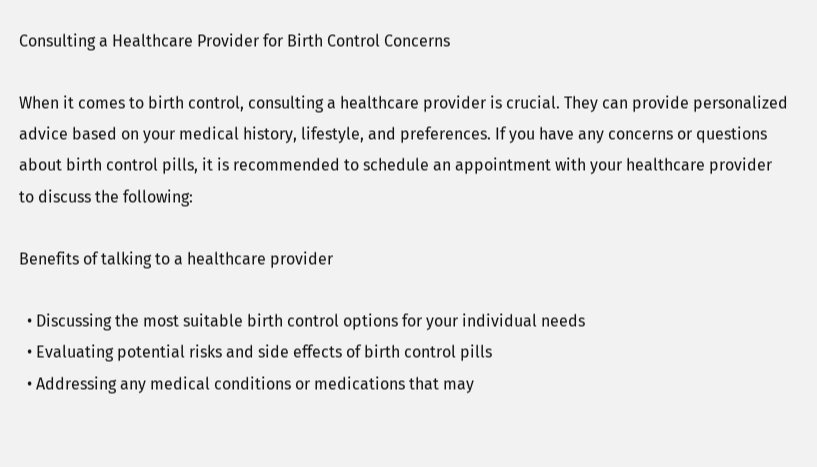Consulting a Healthcare Provider for Birth Control Concerns

When it comes to birth control, consulting a healthcare provider is crucial. They can provide personalized advice based on your medical history, lifestyle, and preferences. If you have any concerns or questions about birth control pills, it is recommended to schedule an appointment with your healthcare provider to discuss the following:

Benefits of talking to a healthcare provider

  • Discussing the most suitable birth control options for your individual needs
  • Evaluating potential risks and side effects of birth control pills
  • Addressing any medical conditions or medications that may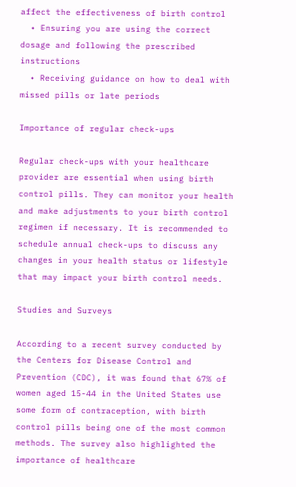affect the effectiveness of birth control
  • Ensuring you are using the correct dosage and following the prescribed instructions
  • Receiving guidance on how to deal with missed pills or late periods

Importance of regular check-ups

Regular check-ups with your healthcare provider are essential when using birth control pills. They can monitor your health and make adjustments to your birth control regimen if necessary. It is recommended to schedule annual check-ups to discuss any changes in your health status or lifestyle that may impact your birth control needs.

Studies and Surveys

According to a recent survey conducted by the Centers for Disease Control and Prevention (CDC), it was found that 67% of women aged 15-44 in the United States use some form of contraception, with birth control pills being one of the most common methods. The survey also highlighted the importance of healthcare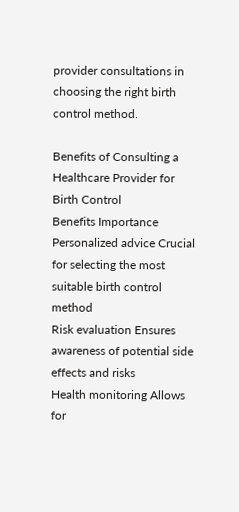provider consultations in choosing the right birth control method.

Benefits of Consulting a Healthcare Provider for Birth Control
Benefits Importance
Personalized advice Crucial for selecting the most suitable birth control method
Risk evaluation Ensures awareness of potential side effects and risks
Health monitoring Allows for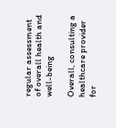regular assessment of overall health and well-being

Overall, consulting a healthcare provider for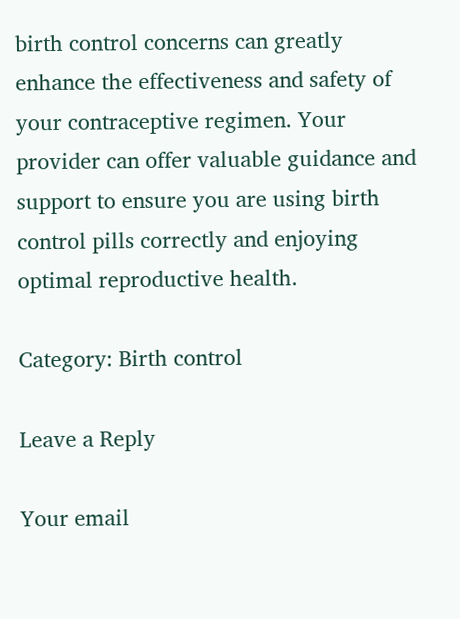birth control concerns can greatly enhance the effectiveness and safety of your contraceptive regimen. Your provider can offer valuable guidance and support to ensure you are using birth control pills correctly and enjoying optimal reproductive health.

Category: Birth control

Leave a Reply

Your email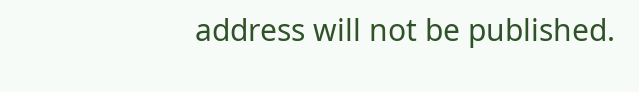address will not be published.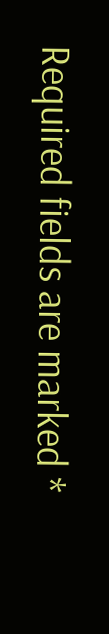Required fields are marked *